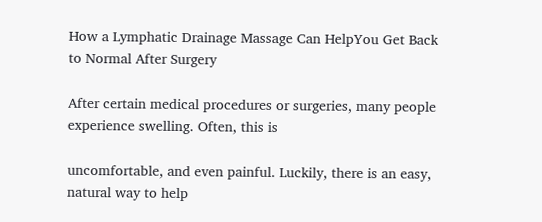How a Lymphatic Drainage Massage Can HelpYou Get Back to Normal After Surgery

After certain medical procedures or surgeries, many people experience swelling. Often, this is

uncomfortable, and even painful. Luckily, there is an easy, natural way to help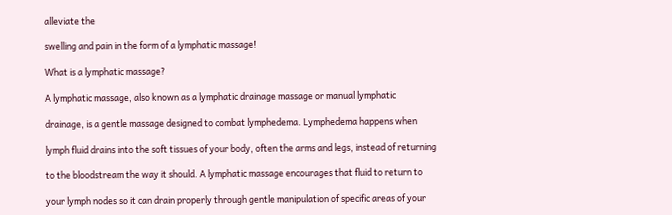alleviate the

swelling and pain in the form of a lymphatic massage!

What is a lymphatic massage?

A lymphatic massage, also known as a lymphatic drainage massage or manual lymphatic

drainage, is a gentle massage designed to combat lymphedema. Lymphedema happens when

lymph fluid drains into the soft tissues of your body, often the arms and legs, instead of returning

to the bloodstream the way it should. A lymphatic massage encourages that fluid to return to

your lymph nodes so it can drain properly through gentle manipulation of specific areas of your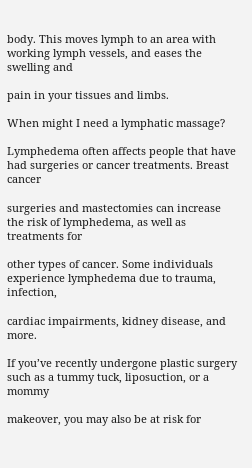body. This moves lymph to an area with working lymph vessels, and eases the swelling and

pain in your tissues and limbs.

When might I need a lymphatic massage?

Lymphedema often affects people that have had surgeries or cancer treatments. Breast cancer

surgeries and mastectomies can increase the risk of lymphedema, as well as treatments for

other types of cancer. Some individuals experience lymphedema due to trauma, infection,

cardiac impairments, kidney disease, and more.

If you’ve recently undergone plastic surgery such as a tummy tuck, liposuction, or a mommy

makeover, you may also be at risk for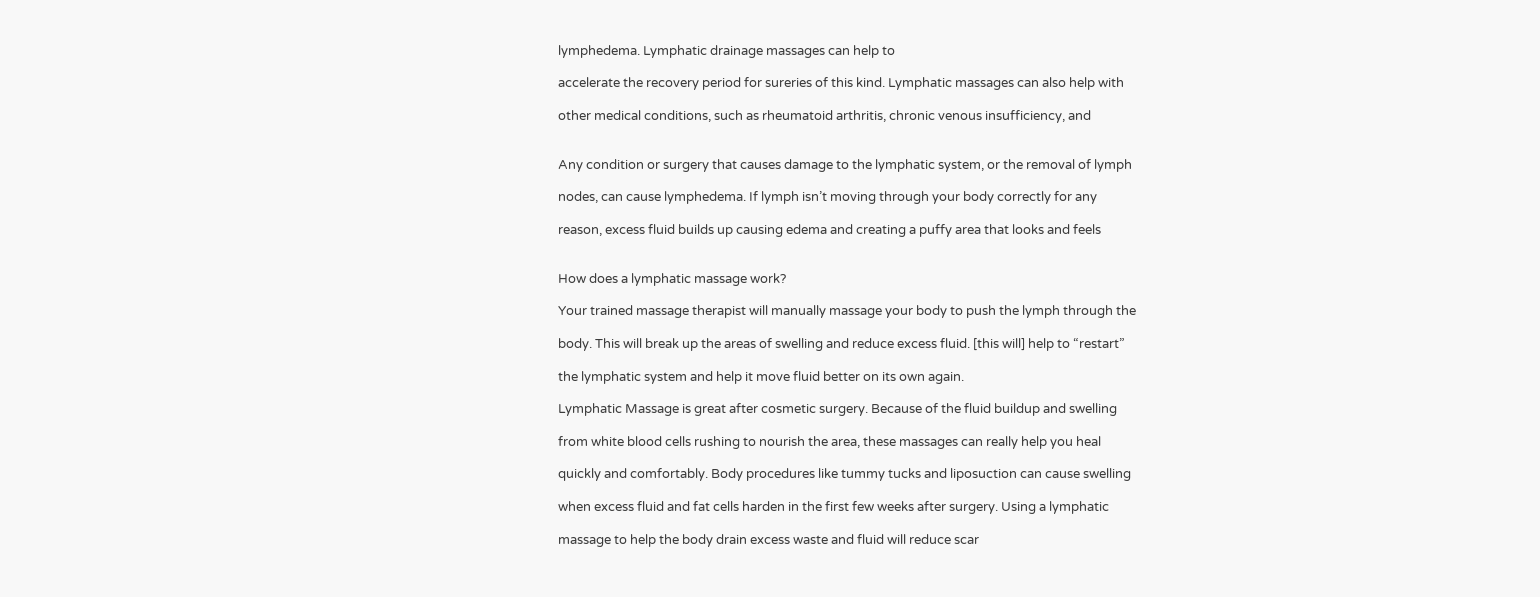lymphedema. Lymphatic drainage massages can help to

accelerate the recovery period for sureries of this kind. Lymphatic massages can also help with

other medical conditions, such as rheumatoid arthritis, chronic venous insufficiency, and


Any condition or surgery that causes damage to the lymphatic system, or the removal of lymph

nodes, can cause lymphedema. If lymph isn’t moving through your body correctly for any

reason, excess fluid builds up causing edema and creating a puffy area that looks and feels


How does a lymphatic massage work?

Your trained massage therapist will manually massage your body to push the lymph through the

body. This will break up the areas of swelling and reduce excess fluid. [this will] help to “restart”

the lymphatic system and help it move fluid better on its own again.

Lymphatic Massage is great after cosmetic surgery. Because of the fluid buildup and swelling

from white blood cells rushing to nourish the area, these massages can really help you heal

quickly and comfortably. Body procedures like tummy tucks and liposuction can cause swelling

when excess fluid and fat cells harden in the first few weeks after surgery. Using a lymphatic

massage to help the body drain excess waste and fluid will reduce scar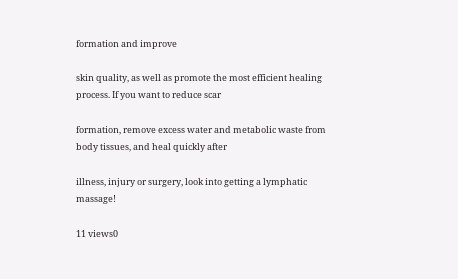formation and improve

skin quality, as well as promote the most efficient healing process. If you want to reduce scar

formation, remove excess water and metabolic waste from body tissues, and heal quickly after

illness, injury or surgery, look into getting a lymphatic massage!

11 views0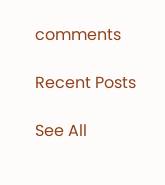comments

Recent Posts

See All